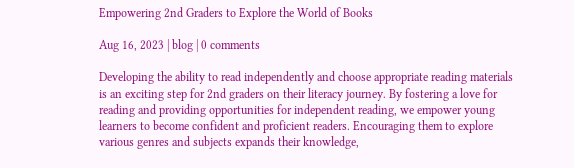Empowering 2nd Graders to Explore the World of Books

Aug 16, 2023 | blog | 0 comments

Developing the ability to read independently and choose appropriate reading materials is an exciting step for 2nd graders on their literacy journey. By fostering a love for reading and providing opportunities for independent reading, we empower young learners to become confident and proficient readers. Encouraging them to explore various genres and subjects expands their knowledge,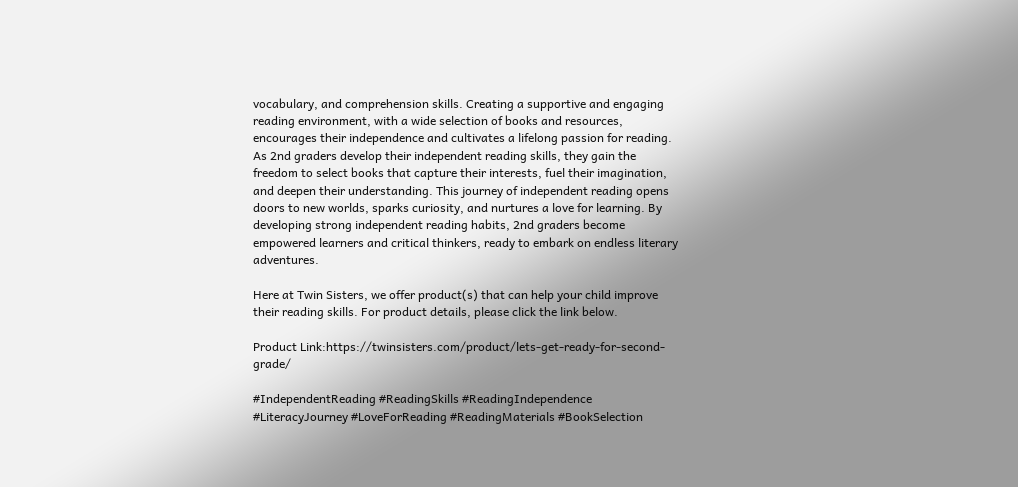vocabulary, and comprehension skills. Creating a supportive and engaging reading environment, with a wide selection of books and resources, encourages their independence and cultivates a lifelong passion for reading. As 2nd graders develop their independent reading skills, they gain the freedom to select books that capture their interests, fuel their imagination, and deepen their understanding. This journey of independent reading opens doors to new worlds, sparks curiosity, and nurtures a love for learning. By developing strong independent reading habits, 2nd graders become empowered learners and critical thinkers, ready to embark on endless literary adventures.

Here at Twin Sisters, we offer product(s) that can help your child improve their reading skills. For product details, please click the link below.

Product Link:https://twinsisters.com/product/lets-get-ready-for-second-grade/

#IndependentReading #ReadingSkills #ReadingIndependence #LiteracyJourney #LoveForReading #ReadingMaterials #BookSelection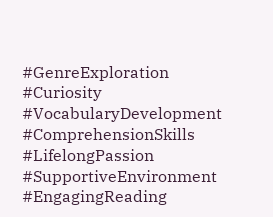#GenreExploration #Curiosity #VocabularyDevelopment #ComprehensionSkills #LifelongPassion #SupportiveEnvironment #EngagingReading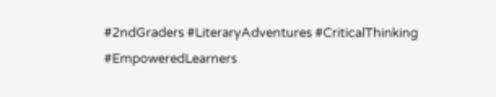#2ndGraders #LiteraryAdventures #CriticalThinking #EmpoweredLearners